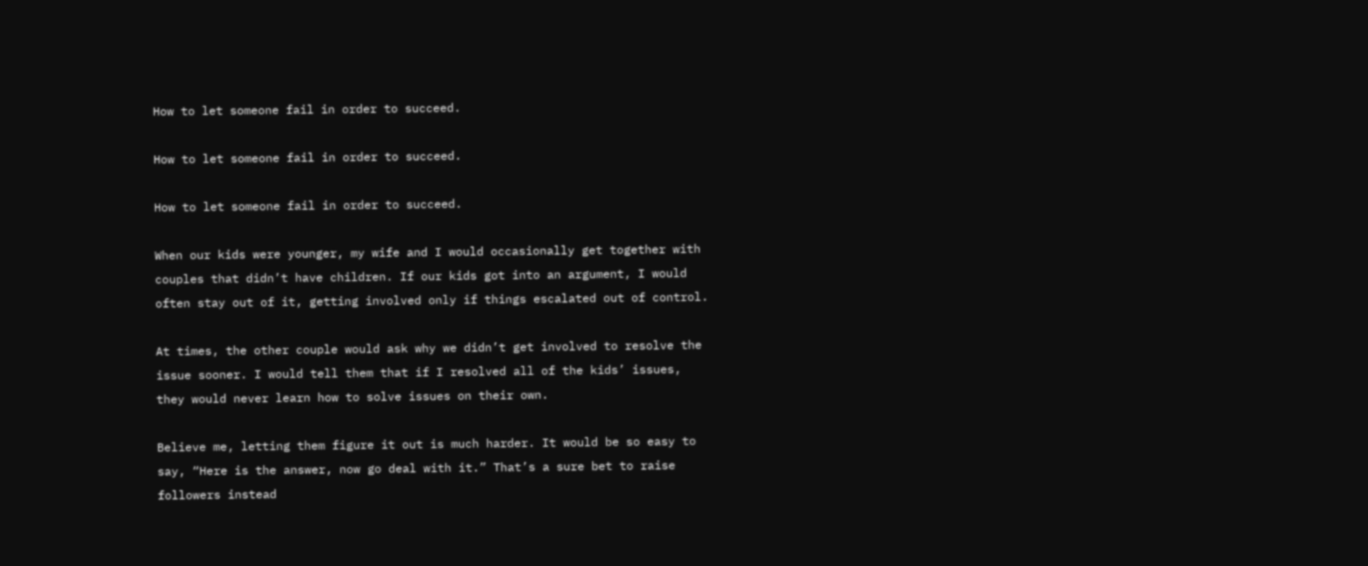How to let someone fail in order to succeed.

How to let someone fail in order to succeed.

How to let someone fail in order to succeed.

When our kids were younger, my wife and I would occasionally get together with couples that didn’t have children. If our kids got into an argument, I would often stay out of it, getting involved only if things escalated out of control.

At times, the other couple would ask why we didn’t get involved to resolve the issue sooner. I would tell them that if I resolved all of the kids’ issues, they would never learn how to solve issues on their own.

Believe me, letting them figure it out is much harder. It would be so easy to say, “Here is the answer, now go deal with it.” That’s a sure bet to raise followers instead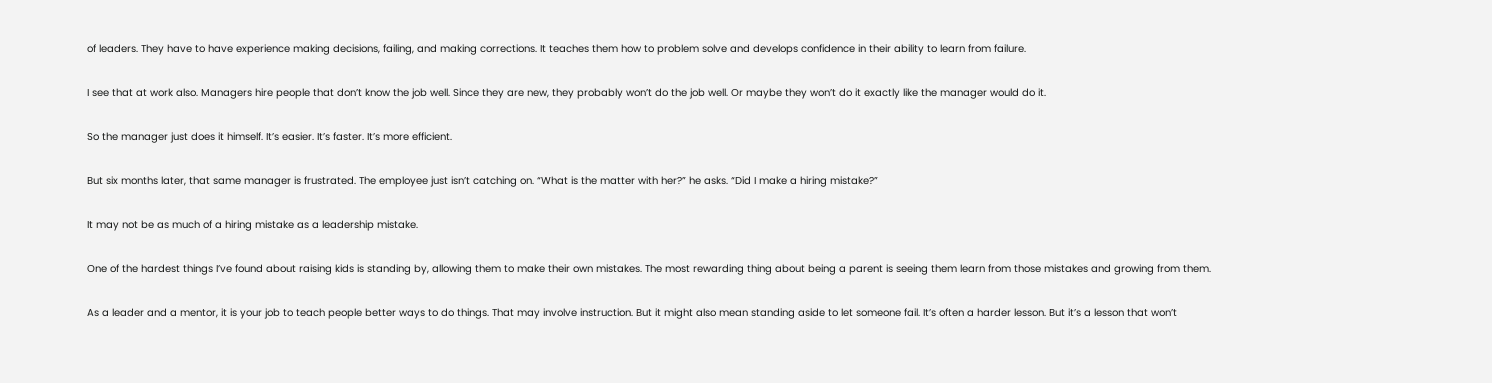of leaders. They have to have experience making decisions, failing, and making corrections. It teaches them how to problem solve and develops confidence in their ability to learn from failure.

I see that at work also. Managers hire people that don’t know the job well. Since they are new, they probably won’t do the job well. Or maybe they won’t do it exactly like the manager would do it.

So the manager just does it himself. It’s easier. It’s faster. It’s more efficient.

But six months later, that same manager is frustrated. The employee just isn’t catching on. “What is the matter with her?” he asks. “Did I make a hiring mistake?”

It may not be as much of a hiring mistake as a leadership mistake.

One of the hardest things I’ve found about raising kids is standing by, allowing them to make their own mistakes. The most rewarding thing about being a parent is seeing them learn from those mistakes and growing from them.

As a leader and a mentor, it is your job to teach people better ways to do things. That may involve instruction. But it might also mean standing aside to let someone fail. It’s often a harder lesson. But it’s a lesson that won’t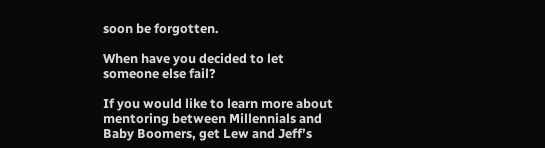soon be forgotten.

When have you decided to let someone else fail?

If you would like to learn more about mentoring between Millennials and Baby Boomers, get Lew and Jeff’s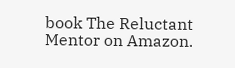book The Reluctant Mentor on Amazon.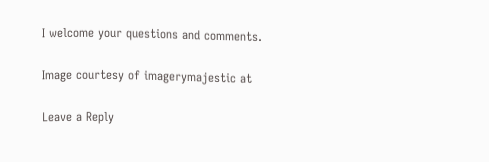I welcome your questions and comments.

Image courtesy of imagerymajestic at

Leave a Reply